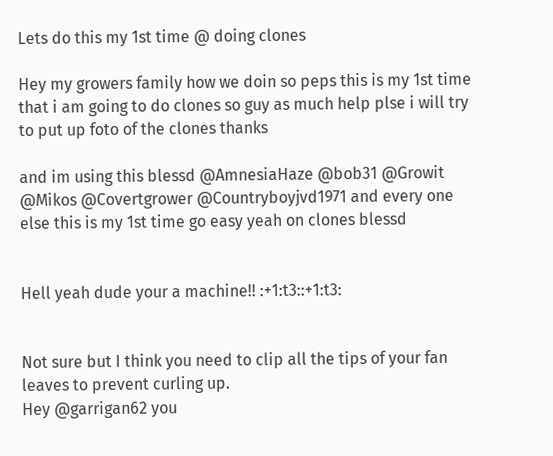Lets do this my 1st time @ doing clones

Hey my growers family how we doin so peps this is my 1st time that i am going to do clones so guy as much help plse i will try to put up foto of the clones thanks

and im using this blessd @AmnesiaHaze @bob31 @Growit @Mikos @Covertgrower @Countryboyjvd1971 and every one else this is my 1st time go easy yeah on clones blessd


Hell yeah dude your a machine!! :+1:t3::+1:t3:


Not sure but I think you need to clip all the tips of your fan leaves to prevent curling up.
Hey @garrigan62 you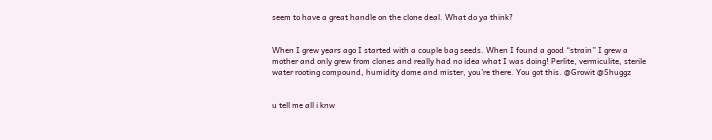seem to have a great handle on the clone deal. What do ya think?


When I grew years ago I started with a couple bag seeds. When I found a good “strain” I grew a mother and only grew from clones and really had no idea what I was doing! Perlite, vermiculite, sterile water rooting compound, humidity dome and mister, you’re there. You got this. @Growit @Shuggz


u tell me all i knw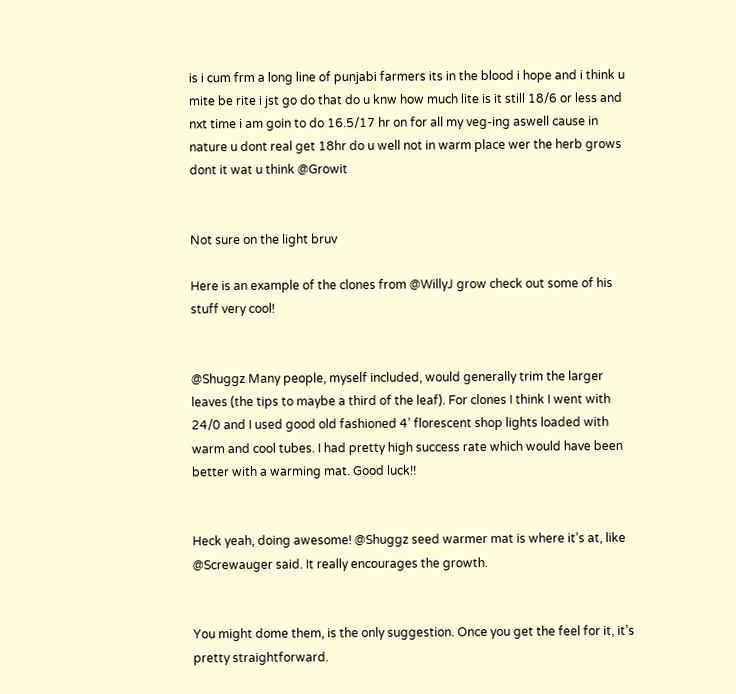is i cum frm a long line of punjabi farmers its in the blood i hope and i think u mite be rite i jst go do that do u knw how much lite is it still 18/6 or less and nxt time i am goin to do 16.5/17 hr on for all my veg-ing aswell cause in nature u dont real get 18hr do u well not in warm place wer the herb grows dont it wat u think @Growit


Not sure on the light bruv

Here is an example of the clones from @WillyJ grow check out some of his stuff very cool!


@Shuggz Many people, myself included, would generally trim the larger leaves (the tips to maybe a third of the leaf). For clones I think I went with 24/0 and I used good old fashioned 4’ florescent shop lights loaded with warm and cool tubes. I had pretty high success rate which would have been better with a warming mat. Good luck!!


Heck yeah, doing awesome! @Shuggz seed warmer mat is where it’s at, like @Screwauger said. It really encourages the growth.


You might dome them, is the only suggestion. Once you get the feel for it, it’s pretty straightforward.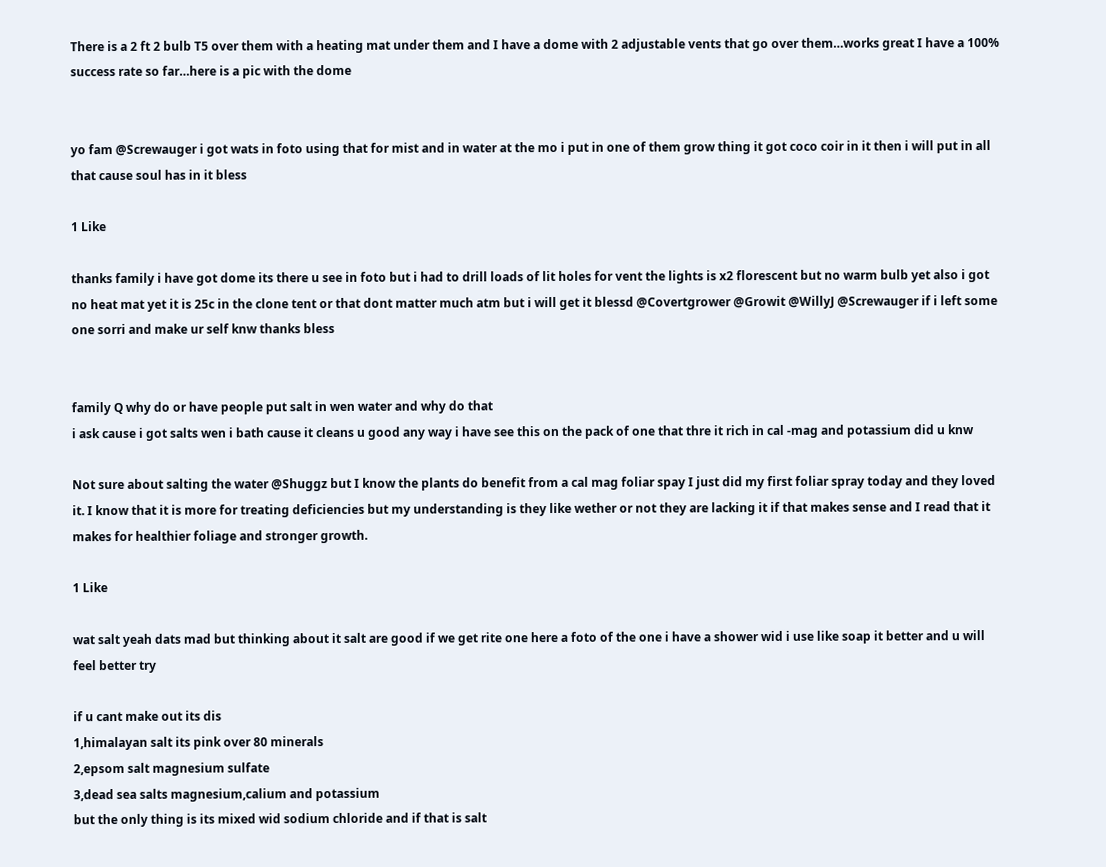There is a 2 ft 2 bulb T5 over them with a heating mat under them and I have a dome with 2 adjustable vents that go over them…works great I have a 100% success rate so far…here is a pic with the dome


yo fam @Screwauger i got wats in foto using that for mist and in water at the mo i put in one of them grow thing it got coco coir in it then i will put in all that cause soul has in it bless

1 Like

thanks family i have got dome its there u see in foto but i had to drill loads of lit holes for vent the lights is x2 florescent but no warm bulb yet also i got no heat mat yet it is 25c in the clone tent or that dont matter much atm but i will get it blessd @Covertgrower @Growit @WillyJ @Screwauger if i left some one sorri and make ur self knw thanks bless


family Q why do or have people put salt in wen water and why do that
i ask cause i got salts wen i bath cause it cleans u good any way i have see this on the pack of one that thre it rich in cal -mag and potassium did u knw

Not sure about salting the water @Shuggz but I know the plants do benefit from a cal mag foliar spay I just did my first foliar spray today and they loved it. I know that it is more for treating deficiencies but my understanding is they like wether or not they are lacking it if that makes sense and I read that it makes for healthier foliage and stronger growth.

1 Like

wat salt yeah dats mad but thinking about it salt are good if we get rite one here a foto of the one i have a shower wid i use like soap it better and u will feel better try

if u cant make out its dis
1,himalayan salt its pink over 80 minerals
2,epsom salt magnesium sulfate
3,dead sea salts magnesium,calium and potassium
but the only thing is its mixed wid sodium chloride and if that is salt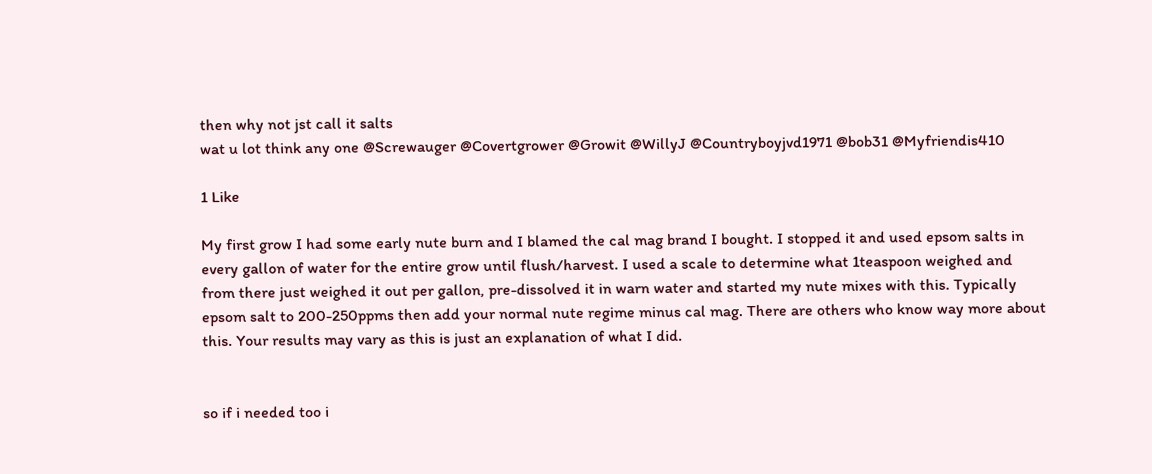then why not jst call it salts
wat u lot think any one @Screwauger @Covertgrower @Growit @WillyJ @Countryboyjvd1971 @bob31 @Myfriendis410

1 Like

My first grow I had some early nute burn and I blamed the cal mag brand I bought. I stopped it and used epsom salts in every gallon of water for the entire grow until flush/harvest. I used a scale to determine what 1teaspoon weighed and from there just weighed it out per gallon, pre-dissolved it in warn water and started my nute mixes with this. Typically epsom salt to 200-250ppms then add your normal nute regime minus cal mag. There are others who know way more about this. Your results may vary as this is just an explanation of what I did.


so if i needed too i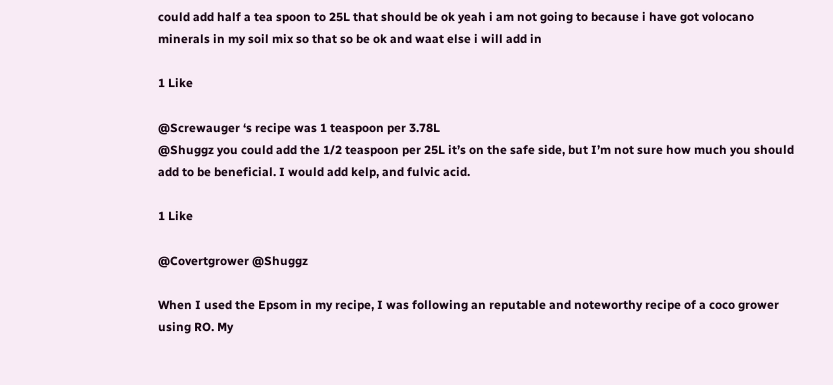could add half a tea spoon to 25L that should be ok yeah i am not going to because i have got volocano minerals in my soil mix so that so be ok and waat else i will add in

1 Like

@Screwauger ‘s recipe was 1 teaspoon per 3.78L
@Shuggz you could add the 1/2 teaspoon per 25L it’s on the safe side, but I’m not sure how much you should add to be beneficial. I would add kelp, and fulvic acid.

1 Like

@Covertgrower @Shuggz

When I used the Epsom in my recipe, I was following an reputable and noteworthy recipe of a coco grower using RO. My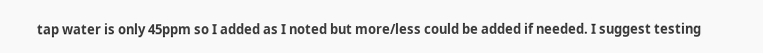tap water is only 45ppm so I added as I noted but more/less could be added if needed. I suggest testing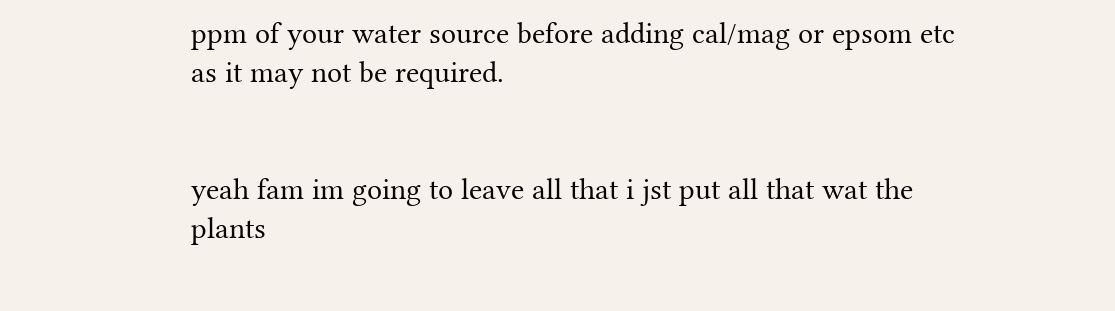ppm of your water source before adding cal/mag or epsom etc as it may not be required.


yeah fam im going to leave all that i jst put all that wat the plants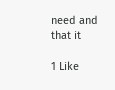need and that it

1 Like